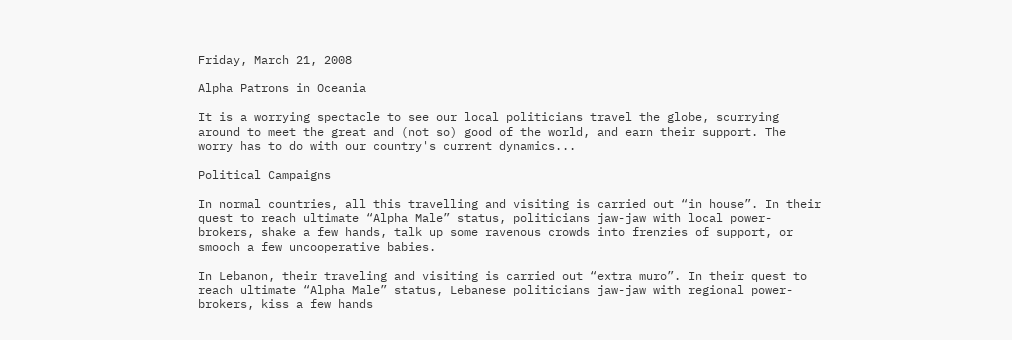Friday, March 21, 2008

Alpha Patrons in Oceania

It is a worrying spectacle to see our local politicians travel the globe, scurrying around to meet the great and (not so) good of the world, and earn their support. The worry has to do with our country's current dynamics...

Political Campaigns

In normal countries, all this travelling and visiting is carried out “in house”. In their quest to reach ultimate “Alpha Male” status, politicians jaw-jaw with local power-brokers, shake a few hands, talk up some ravenous crowds into frenzies of support, or smooch a few uncooperative babies.

In Lebanon, their traveling and visiting is carried out “extra muro”. In their quest to reach ultimate “Alpha Male” status, Lebanese politicians jaw-jaw with regional power-brokers, kiss a few hands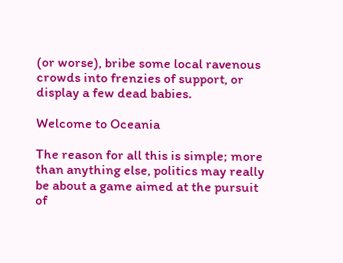(or worse), bribe some local ravenous crowds into frenzies of support, or display a few dead babies.

Welcome to Oceania

The reason for all this is simple; more than anything else, politics may really be about a game aimed at the pursuit of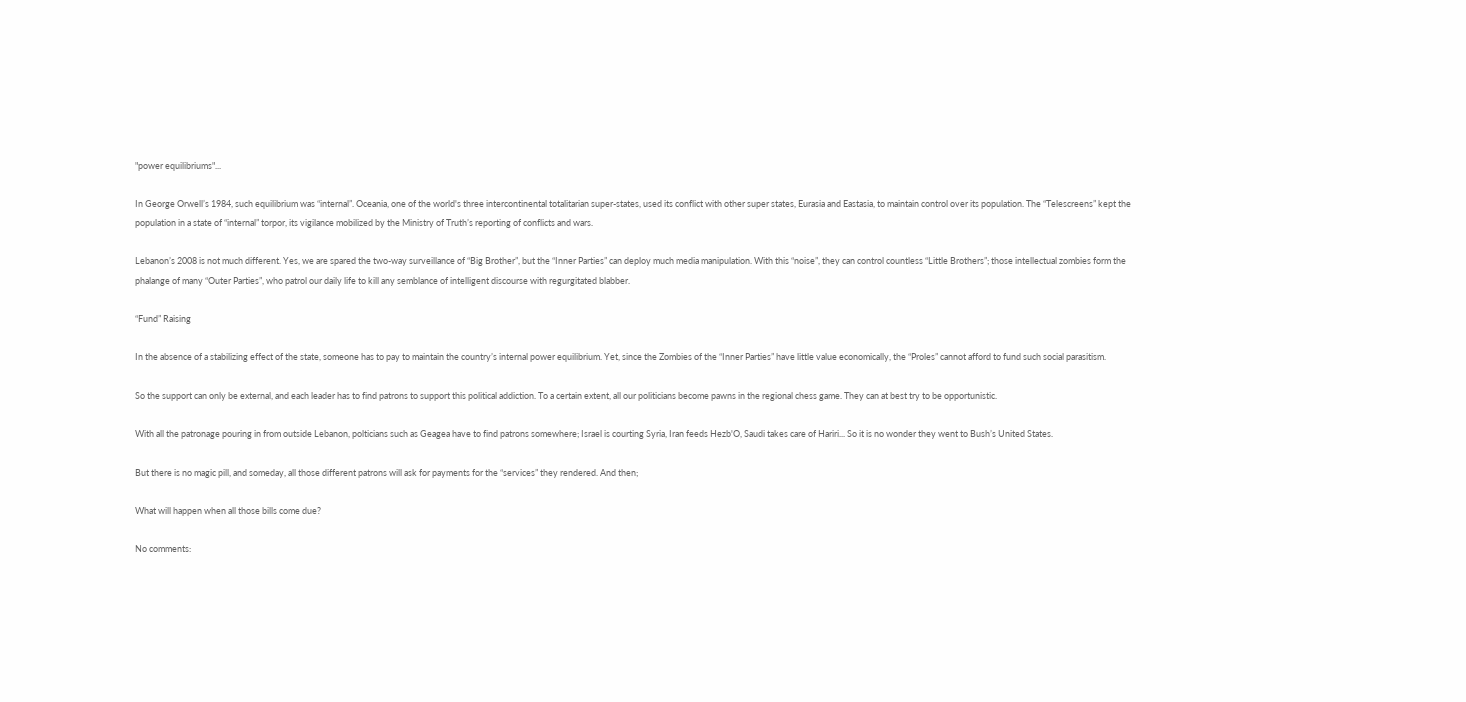"power equilibriums"...

In George Orwell’s 1984, such equilibrium was “internal”. Oceania, one of the world's three intercontinental totalitarian super-states, used its conflict with other super states, Eurasia and Eastasia, to maintain control over its population. The “Telescreens” kept the population in a state of “internal” torpor, its vigilance mobilized by the Ministry of Truth’s reporting of conflicts and wars.

Lebanon’s 2008 is not much different. Yes, we are spared the two-way surveillance of “Big Brother”, but the “Inner Parties” can deploy much media manipulation. With this “noise”, they can control countless “Little Brothers”; those intellectual zombies form the phalange of many “Outer Parties”, who patrol our daily life to kill any semblance of intelligent discourse with regurgitated blabber.

“Fund” Raising

In the absence of a stabilizing effect of the state, someone has to pay to maintain the country’s internal power equilibrium. Yet, since the Zombies of the “Inner Parties” have little value economically, the “Proles” cannot afford to fund such social parasitism.

So the support can only be external, and each leader has to find patrons to support this political addiction. To a certain extent, all our politicians become pawns in the regional chess game. They can at best try to be opportunistic.

With all the patronage pouring in from outside Lebanon, polticians such as Geagea have to find patrons somewhere; Israel is courting Syria, Iran feeds Hezb'O, Saudi takes care of Hariri... So it is no wonder they went to Bush’s United States.

But there is no magic pill, and someday, all those different patrons will ask for payments for the “services” they rendered. And then;

What will happen when all those bills come due?

No comments: